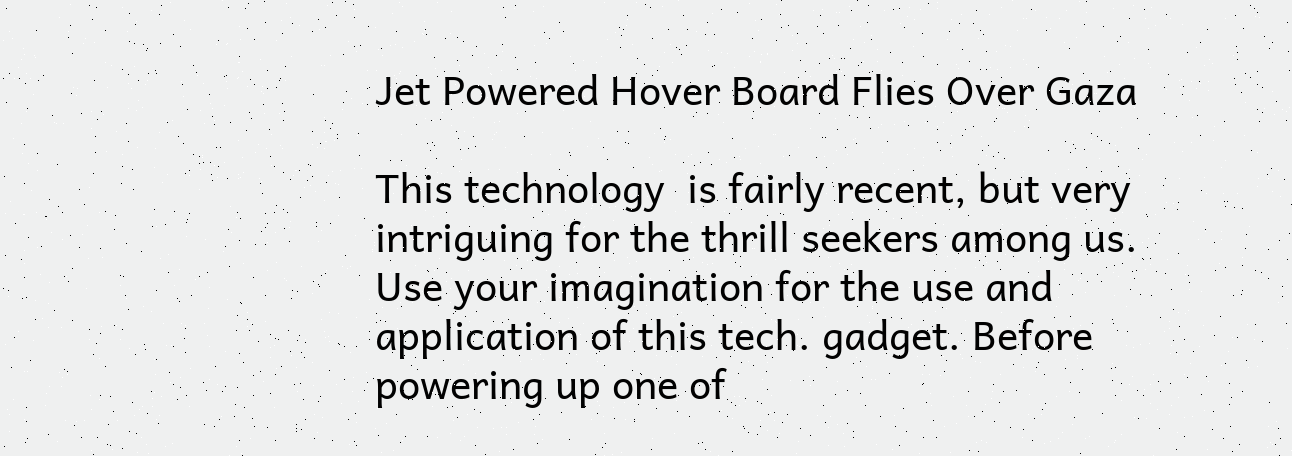Jet Powered Hover Board Flies Over Gaza

This technology  is fairly recent, but very intriguing for the thrill seekers among us.  Use your imagination for the use and application of this tech. gadget. Before powering up one of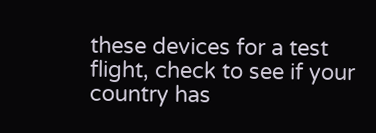these devices for a test flight, check to see if your country has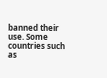banned their use. Some countries such as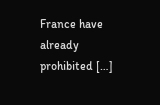France have already prohibited […]